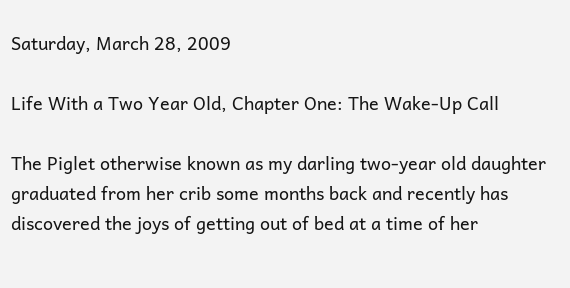Saturday, March 28, 2009

Life With a Two Year Old, Chapter One: The Wake-Up Call

The Piglet otherwise known as my darling two-year old daughter graduated from her crib some months back and recently has discovered the joys of getting out of bed at a time of her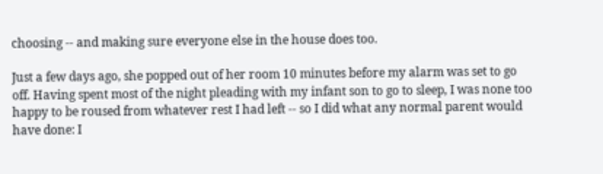choosing -- and making sure everyone else in the house does too.

Just a few days ago, she popped out of her room 10 minutes before my alarm was set to go off. Having spent most of the night pleading with my infant son to go to sleep, I was none too happy to be roused from whatever rest I had left -- so I did what any normal parent would have done: I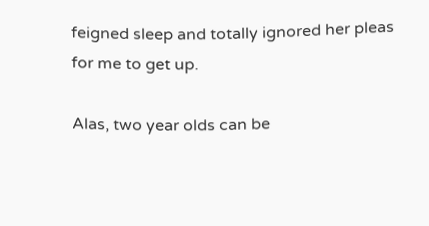feigned sleep and totally ignored her pleas for me to get up.

Alas, two year olds can be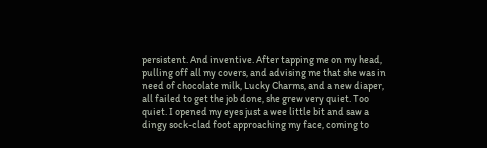persistent. And inventive. After tapping me on my head, pulling off all my covers, and advising me that she was in need of chocolate milk, Lucky Charms, and a new diaper, all failed to get the job done, she grew very quiet. Too quiet. I opened my eyes just a wee little bit and saw a dingy sock-clad foot approaching my face, coming to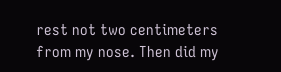rest not two centimeters from my nose. Then did my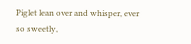Piglet lean over and whisper, ever so sweetly,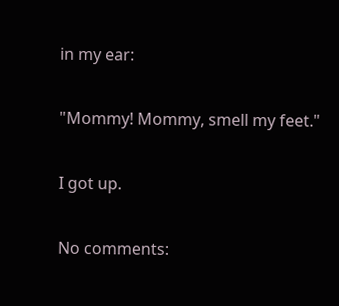in my ear:

"Mommy! Mommy, smell my feet."

I got up.

No comments: